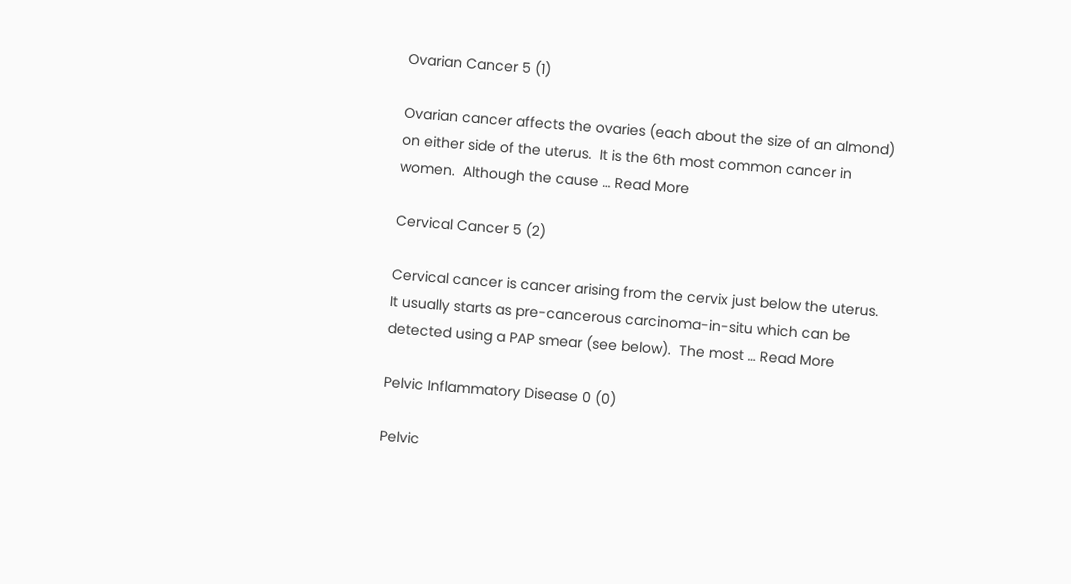Ovarian Cancer 5 (1)

Ovarian cancer affects the ovaries (each about the size of an almond) on either side of the uterus.  It is the 6th most common cancer in women.  Although the cause … Read More

Cervical Cancer 5 (2)

Cervical cancer is cancer arising from the cervix just below the uterus.  It usually starts as pre-cancerous carcinoma-in-situ which can be detected using a PAP smear (see below).  The most … Read More

Pelvic Inflammatory Disease 0 (0)

Pelvic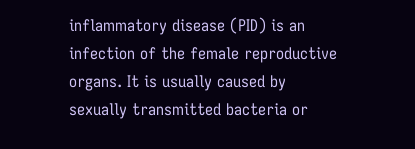inflammatory disease (PID) is an infection of the female reproductive organs. It is usually caused by sexually transmitted bacteria or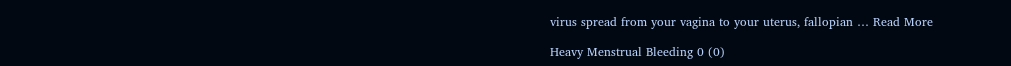virus spread from your vagina to your uterus, fallopian … Read More

Heavy Menstrual Bleeding 0 (0)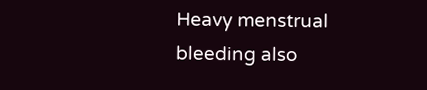Heavy menstrual bleeding also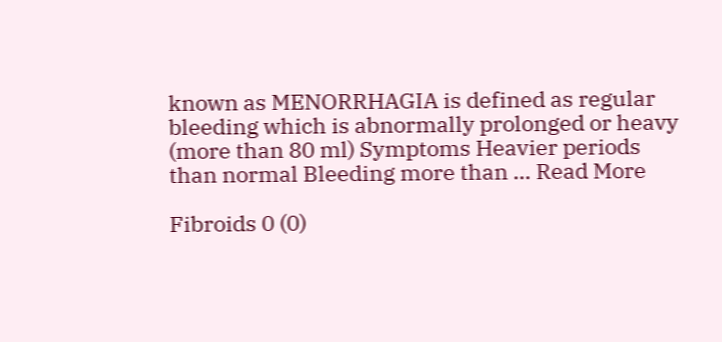known as MENORRHAGIA is defined as regular bleeding which is abnormally prolonged or heavy (more than 80 ml) Symptoms Heavier periods than normal Bleeding more than … Read More

Fibroids 0 (0)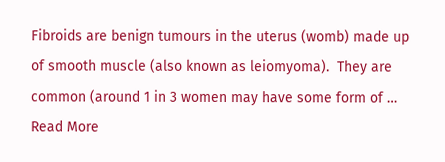Fibroids are benign tumours in the uterus (womb) made up of smooth muscle (also known as leiomyoma).  They are common (around 1 in 3 women may have some form of … Read More